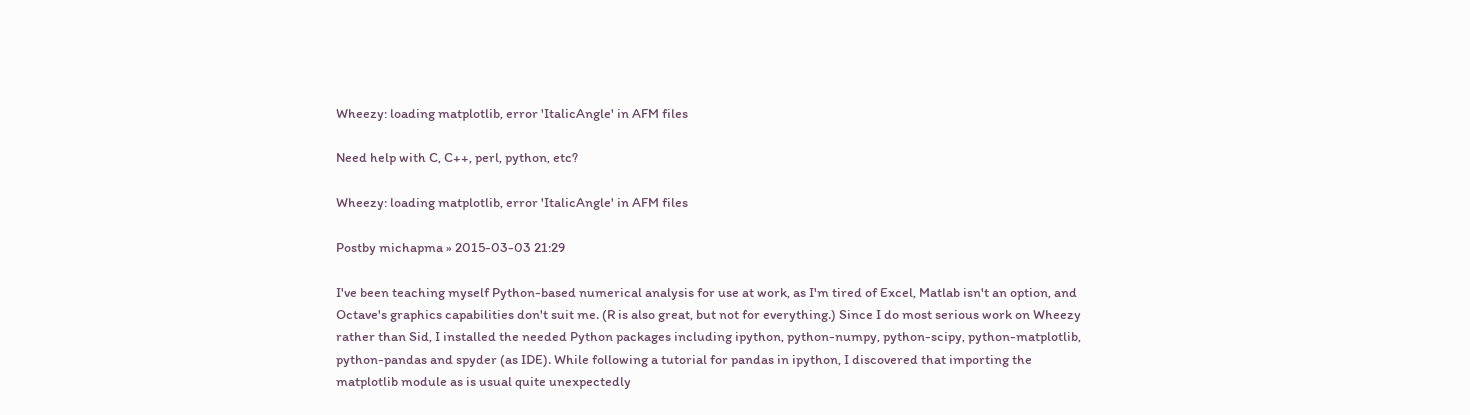Wheezy: loading matplotlib, error 'ItalicAngle' in AFM files

Need help with C, C++, perl, python, etc?

Wheezy: loading matplotlib, error 'ItalicAngle' in AFM files

Postby michapma » 2015-03-03 21:29

I've been teaching myself Python-based numerical analysis for use at work, as I'm tired of Excel, Matlab isn't an option, and Octave's graphics capabilities don't suit me. (R is also great, but not for everything.) Since I do most serious work on Wheezy rather than Sid, I installed the needed Python packages including ipython, python-numpy, python-scipy, python-matplotlib, python-pandas and spyder (as IDE). While following a tutorial for pandas in ipython, I discovered that importing the matplotlib module as is usual quite unexpectedly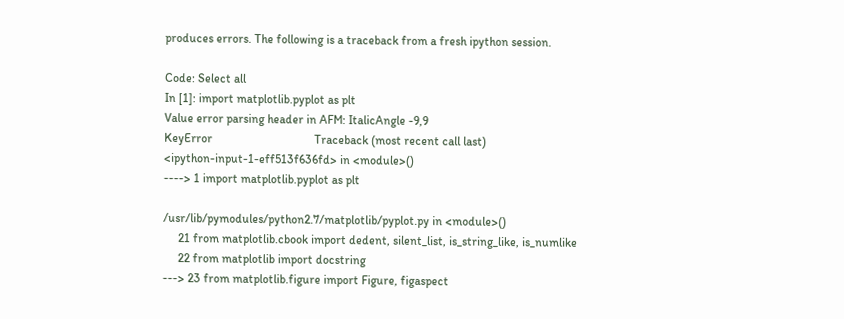produces errors. The following is a traceback from a fresh ipython session.

Code: Select all
In [1]: import matplotlib.pyplot as plt
Value error parsing header in AFM: ItalicAngle -9,9
KeyError                                  Traceback (most recent call last)
<ipython-input-1-eff513f636fd> in <module>()
----> 1 import matplotlib.pyplot as plt

/usr/lib/pymodules/python2.7/matplotlib/pyplot.py in <module>()
     21 from matplotlib.cbook import dedent, silent_list, is_string_like, is_numlike
     22 from matplotlib import docstring
---> 23 from matplotlib.figure import Figure, figaspect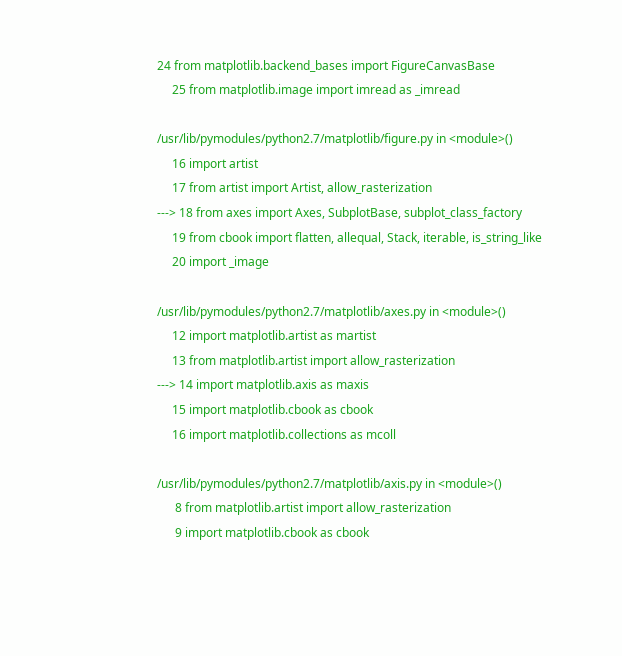24 from matplotlib.backend_bases import FigureCanvasBase
     25 from matplotlib.image import imread as _imread

/usr/lib/pymodules/python2.7/matplotlib/figure.py in <module>()
     16 import artist
     17 from artist import Artist, allow_rasterization
---> 18 from axes import Axes, SubplotBase, subplot_class_factory
     19 from cbook import flatten, allequal, Stack, iterable, is_string_like
     20 import _image

/usr/lib/pymodules/python2.7/matplotlib/axes.py in <module>()
     12 import matplotlib.artist as martist
     13 from matplotlib.artist import allow_rasterization
---> 14 import matplotlib.axis as maxis
     15 import matplotlib.cbook as cbook
     16 import matplotlib.collections as mcoll

/usr/lib/pymodules/python2.7/matplotlib/axis.py in <module>()
      8 from matplotlib.artist import allow_rasterization
      9 import matplotlib.cbook as cbook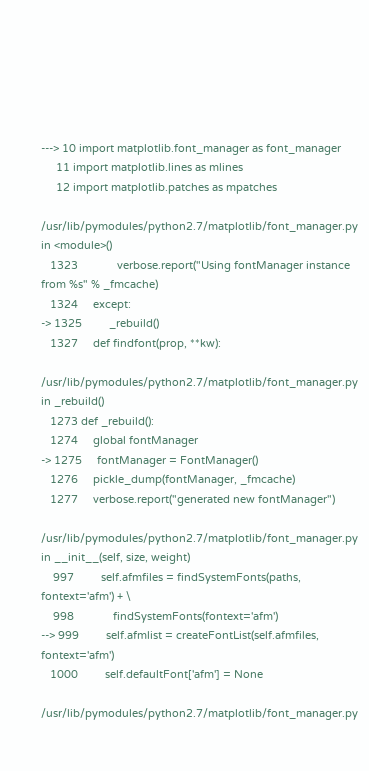---> 10 import matplotlib.font_manager as font_manager
     11 import matplotlib.lines as mlines
     12 import matplotlib.patches as mpatches

/usr/lib/pymodules/python2.7/matplotlib/font_manager.py in <module>()
   1323             verbose.report("Using fontManager instance from %s" % _fmcache)
   1324     except:
-> 1325         _rebuild()
   1327     def findfont(prop, **kw):

/usr/lib/pymodules/python2.7/matplotlib/font_manager.py in _rebuild()
   1273 def _rebuild():
   1274     global fontManager
-> 1275     fontManager = FontManager()
   1276     pickle_dump(fontManager, _fmcache)
   1277     verbose.report("generated new fontManager")

/usr/lib/pymodules/python2.7/matplotlib/font_manager.py in __init__(self, size, weight)
    997         self.afmfiles = findSystemFonts(paths, fontext='afm') + \
    998             findSystemFonts(fontext='afm')
--> 999         self.afmlist = createFontList(self.afmfiles, fontext='afm')
   1000         self.defaultFont['afm'] = None

/usr/lib/pymodules/python2.7/matplotlib/font_manager.py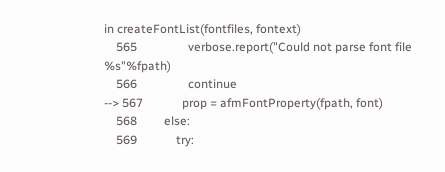in createFontList(fontfiles, fontext)
    565                 verbose.report("Could not parse font file %s"%fpath)
    566                 continue
--> 567             prop = afmFontProperty(fpath, font)
    568         else:
    569             try: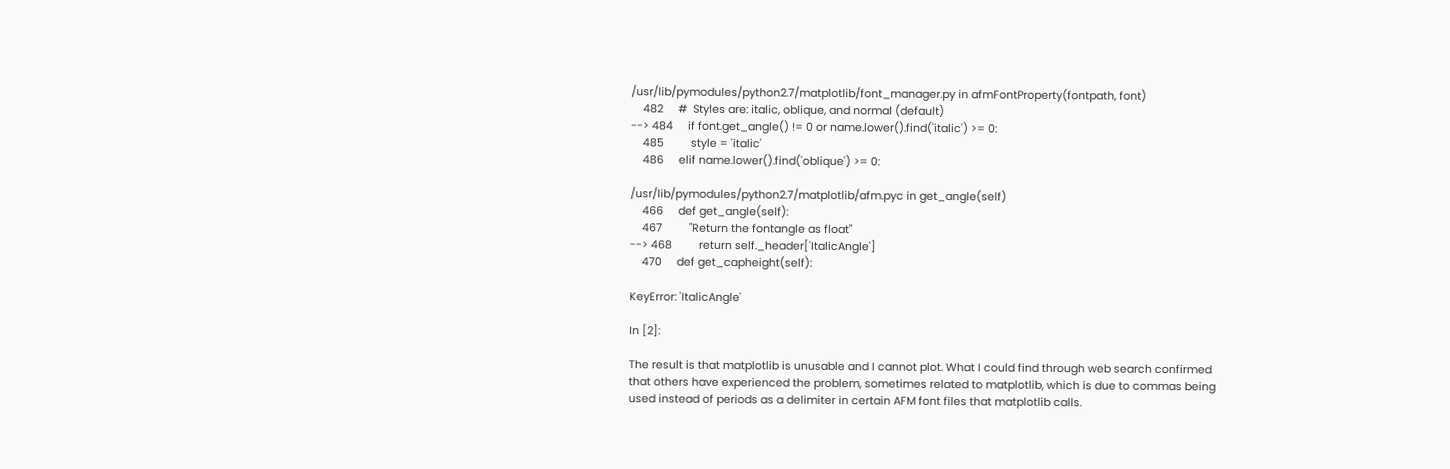/usr/lib/pymodules/python2.7/matplotlib/font_manager.py in afmFontProperty(fontpath, font)
    482     #  Styles are: italic, oblique, and normal (default)
--> 484     if font.get_angle() != 0 or name.lower().find('italic') >= 0:
    485         style = 'italic'
    486     elif name.lower().find('oblique') >= 0:

/usr/lib/pymodules/python2.7/matplotlib/afm.pyc in get_angle(self)
    466     def get_angle(self):
    467         "Return the fontangle as float"
--> 468         return self._header['ItalicAngle']
    470     def get_capheight(self):

KeyError: 'ItalicAngle'

In [2]:

The result is that matplotlib is unusable and I cannot plot. What I could find through web search confirmed that others have experienced the problem, sometimes related to matplotlib, which is due to commas being used instead of periods as a delimiter in certain AFM font files that matplotlib calls.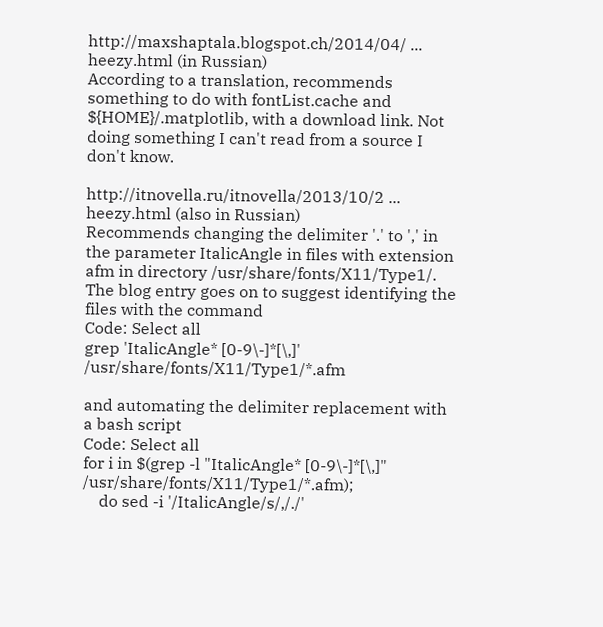http://maxshaptala.blogspot.ch/2014/04/ ... heezy.html (in Russian)
According to a translation, recommends something to do with fontList.cache and ${HOME}/.matplotlib, with a download link. Not doing something I can't read from a source I don't know.

http://itnovella.ru/itnovella/2013/10/2 ... heezy.html (also in Russian)
Recommends changing the delimiter '.' to ',' in the parameter ItalicAngle in files with extension afm in directory /usr/share/fonts/X11/Type1/. The blog entry goes on to suggest identifying the files with the command
Code: Select all
grep 'ItalicAngle* [0-9\-]*[\,]' /usr/share/fonts/X11/Type1/*.afm

and automating the delimiter replacement with a bash script
Code: Select all
for i in $(grep -l "ItalicAngle* [0-9\-]*[\,]" /usr/share/fonts/X11/Type1/*.afm);
    do sed -i '/ItalicAngle/s/,/./'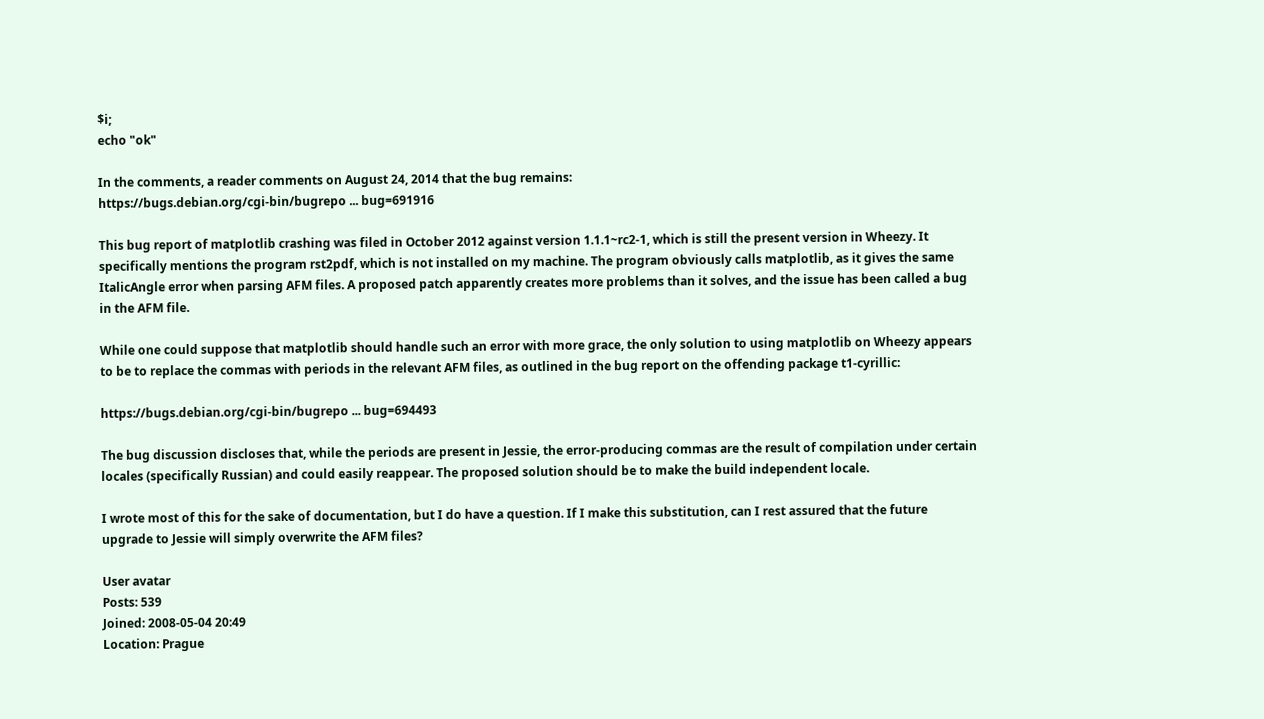$i;
echo "ok"

In the comments, a reader comments on August 24, 2014 that the bug remains:
https://bugs.debian.org/cgi-bin/bugrepo ... bug=691916

This bug report of matplotlib crashing was filed in October 2012 against version 1.1.1~rc2-1, which is still the present version in Wheezy. It specifically mentions the program rst2pdf, which is not installed on my machine. The program obviously calls matplotlib, as it gives the same ItalicAngle error when parsing AFM files. A proposed patch apparently creates more problems than it solves, and the issue has been called a bug in the AFM file.

While one could suppose that matplotlib should handle such an error with more grace, the only solution to using matplotlib on Wheezy appears to be to replace the commas with periods in the relevant AFM files, as outlined in the bug report on the offending package t1-cyrillic:

https://bugs.debian.org/cgi-bin/bugrepo ... bug=694493

The bug discussion discloses that, while the periods are present in Jessie, the error-producing commas are the result of compilation under certain locales (specifically Russian) and could easily reappear. The proposed solution should be to make the build independent locale.

I wrote most of this for the sake of documentation, but I do have a question. If I make this substitution, can I rest assured that the future upgrade to Jessie will simply overwrite the AFM files?

User avatar
Posts: 539
Joined: 2008-05-04 20:49
Location: Prague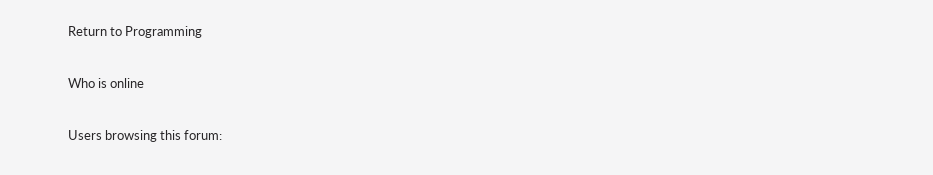Return to Programming

Who is online

Users browsing this forum: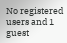No registered users and 1 guest